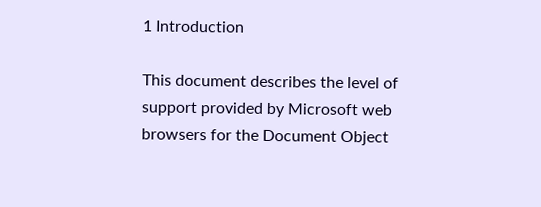1 Introduction

This document describes the level of support provided by Microsoft web browsers for the Document Object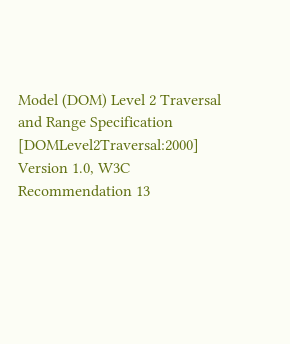Model (DOM) Level 2 Traversal and Range Specification [DOMLevel2Traversal:2000] Version 1.0, W3C Recommendation 13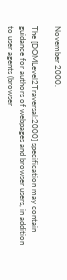November 2000.

The [DOMLevel2Traversal:2000] specification may contain guidance for authors of webpages and browser users, in addition to user agents (browser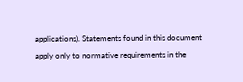applications). Statements found in this document apply only to normative requirements in the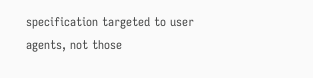specification targeted to user agents, not those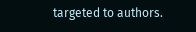targeted to authors.